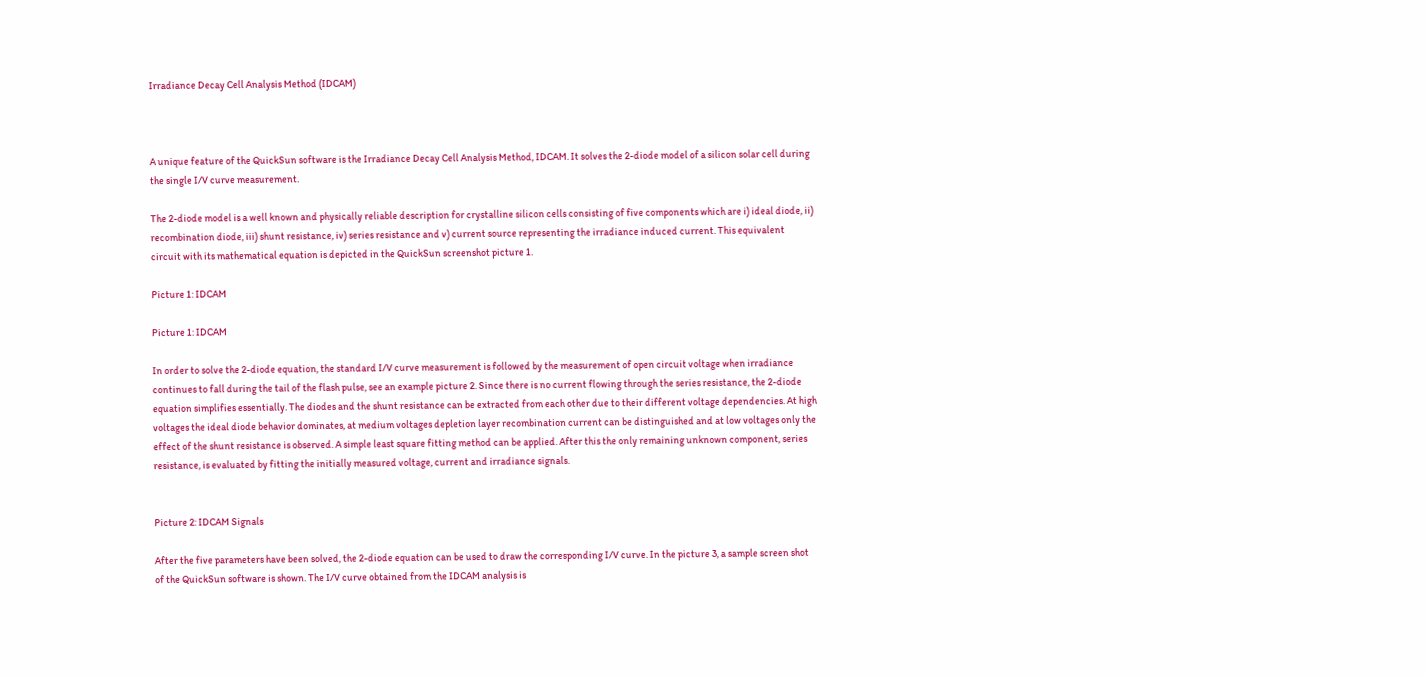Irradiance Decay Cell Analysis Method (IDCAM)



A unique feature of the QuickSun software is the Irradiance Decay Cell Analysis Method, IDCAM. It solves the 2-diode model of a silicon solar cell during the single I/V curve measurement.

The 2-diode model is a well known and physically reliable description for crystalline silicon cells consisting of five components which are i) ideal diode, ii) recombination diode, iii) shunt resistance, iv) series resistance and v) current source representing the irradiance induced current. This equivalent circuit with its mathematical equation is depicted in the QuickSun screenshot picture 1.

Picture 1: IDCAM

Picture 1: IDCAM

In order to solve the 2-diode equation, the standard I/V curve measurement is followed by the measurement of open circuit voltage when irradiance continues to fall during the tail of the flash pulse, see an example picture 2. Since there is no current flowing through the series resistance, the 2-diode equation simplifies essentially. The diodes and the shunt resistance can be extracted from each other due to their different voltage dependencies. At high voltages the ideal diode behavior dominates, at medium voltages depletion layer recombination current can be distinguished and at low voltages only the effect of the shunt resistance is observed. A simple least square fitting method can be applied. After this the only remaining unknown component, series resistance, is evaluated by fitting the initially measured voltage, current and irradiance signals.


Picture 2: IDCAM Signals

After the five parameters have been solved, the 2-diode equation can be used to draw the corresponding I/V curve. In the picture 3, a sample screen shot of the QuickSun software is shown. The I/V curve obtained from the IDCAM analysis is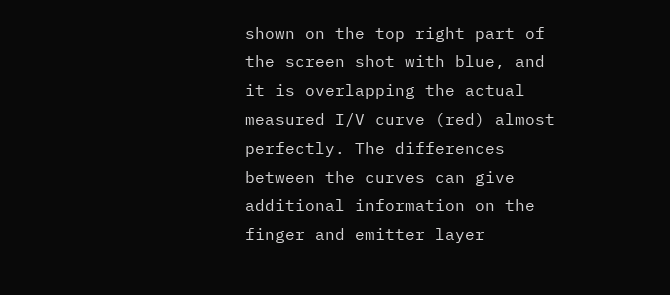shown on the top right part of the screen shot with blue, and it is overlapping the actual measured I/V curve (red) almost perfectly. The differences between the curves can give additional information on the finger and emitter layer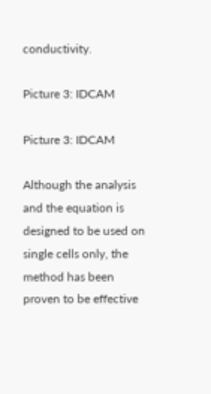conductivity.

Picture 3: IDCAM

Picture 3: IDCAM

Although the analysis and the equation is designed to be used on single cells only, the method has been proven to be effective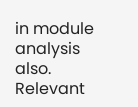in module analysis also. Relevant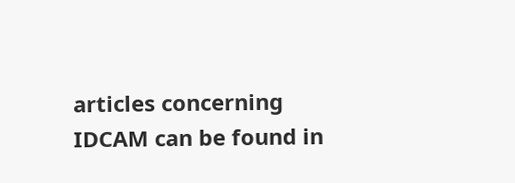articles concerning IDCAM can be found in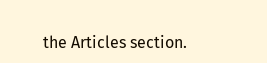the Articles section.